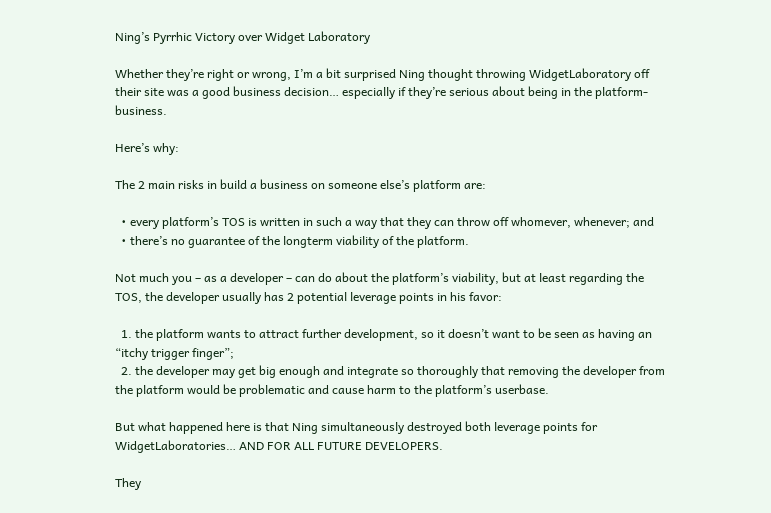Ning’s Pyrrhic Victory over Widget Laboratory

Whether they’re right or wrong, I’m a bit surprised Ning thought throwing WidgetLaboratory off their site was a good business decision… especially if they’re serious about being in the platform-business.

Here’s why:

The 2 main risks in build a business on someone else’s platform are:

  • every platform’s TOS is written in such a way that they can throw off whomever, whenever; and
  • there’s no guarantee of the longterm viability of the platform.

Not much you – as a developer – can do about the platform’s viability, but at least regarding the TOS, the developer usually has 2 potential leverage points in his favor:

  1. the platform wants to attract further development, so it doesn’t want to be seen as having an “itchy trigger finger”;
  2. the developer may get big enough and integrate so thoroughly that removing the developer from the platform would be problematic and cause harm to the platform’s userbase.

But what happened here is that Ning simultaneously destroyed both leverage points for WidgetLaboratories… AND FOR ALL FUTURE DEVELOPERS.

They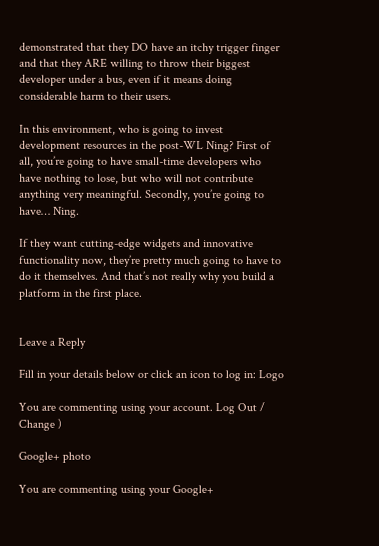demonstrated that they DO have an itchy trigger finger and that they ARE willing to throw their biggest developer under a bus, even if it means doing considerable harm to their users.

In this environment, who is going to invest development resources in the post-WL Ning? First of all, you’re going to have small-time developers who have nothing to lose, but who will not contribute anything very meaningful. Secondly, you’re going to have… Ning.

If they want cutting-edge widgets and innovative functionality now, they’re pretty much going to have to do it themselves. And that’s not really why you build a platform in the first place.


Leave a Reply

Fill in your details below or click an icon to log in: Logo

You are commenting using your account. Log Out /  Change )

Google+ photo

You are commenting using your Google+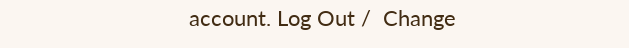account. Log Out /  Change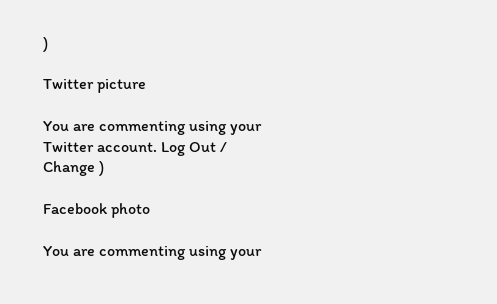)

Twitter picture

You are commenting using your Twitter account. Log Out /  Change )

Facebook photo

You are commenting using your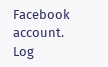Facebook account. Log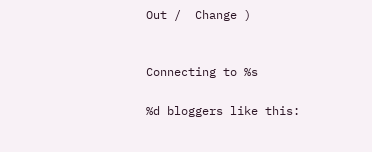Out /  Change )


Connecting to %s

%d bloggers like this: